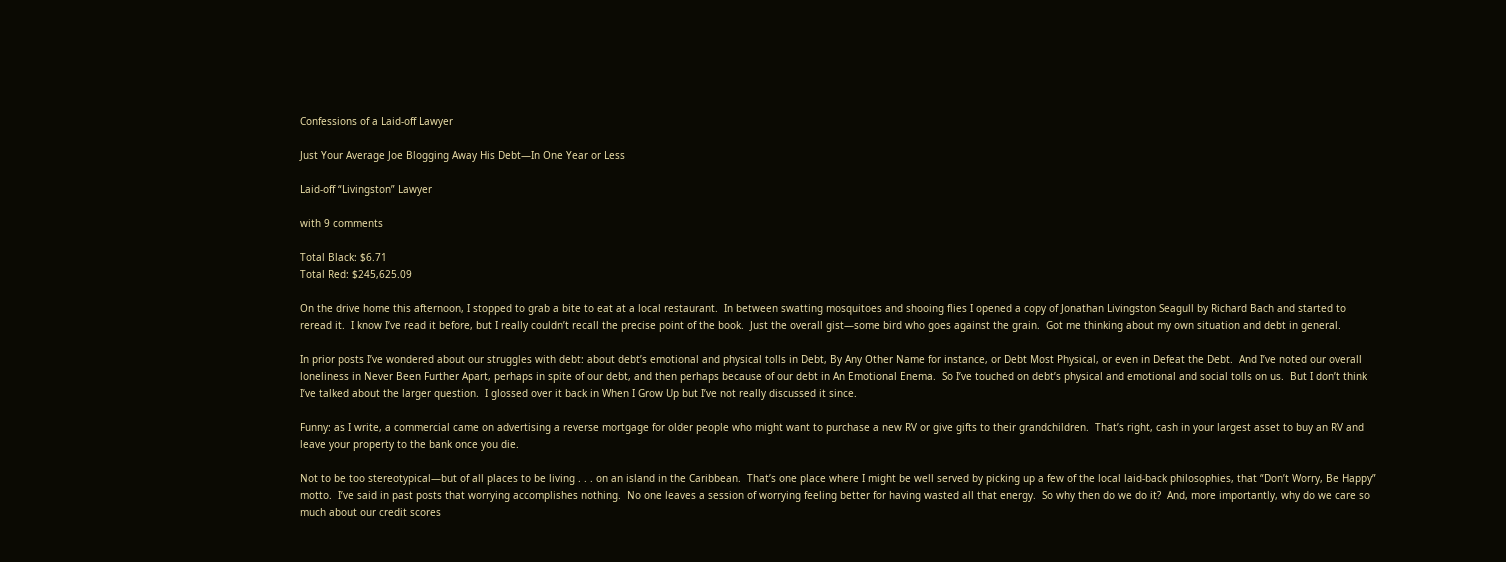Confessions of a Laid-off Lawyer

Just Your Average Joe Blogging Away His Debt—In One Year or Less

Laid-off “Livingston” Lawyer

with 9 comments

Total Black: $6.71
Total Red: $245,625.09

On the drive home this afternoon, I stopped to grab a bite to eat at a local restaurant.  In between swatting mosquitoes and shooing flies I opened a copy of Jonathan Livingston Seagull by Richard Bach and started to reread it.  I know I’ve read it before, but I really couldn’t recall the precise point of the book.  Just the overall gist—some bird who goes against the grain.  Got me thinking about my own situation and debt in general.

In prior posts I’ve wondered about our struggles with debt: about debt’s emotional and physical tolls in Debt, By Any Other Name for instance, or Debt Most Physical, or even in Defeat the Debt.  And I’ve noted our overall loneliness in Never Been Further Apart, perhaps in spite of our debt, and then perhaps because of our debt in An Emotional Enema.  So I’ve touched on debt’s physical and emotional and social tolls on us.  But I don’t think I’ve talked about the larger question.  I glossed over it back in When I Grow Up but I’ve not really discussed it since.

Funny: as I write, a commercial came on advertising a reverse mortgage for older people who might want to purchase a new RV or give gifts to their grandchildren.  That’s right, cash in your largest asset to buy an RV and leave your property to the bank once you die.

Not to be too stereotypical—but of all places to be living . . . on an island in the Caribbean.  That’s one place where I might be well served by picking up a few of the local laid-back philosophies, that “Don’t Worry, Be Happy” motto.  I’ve said in past posts that worrying accomplishes nothing.  No one leaves a session of worrying feeling better for having wasted all that energy.  So why then do we do it?  And, more importantly, why do we care so much about our credit scores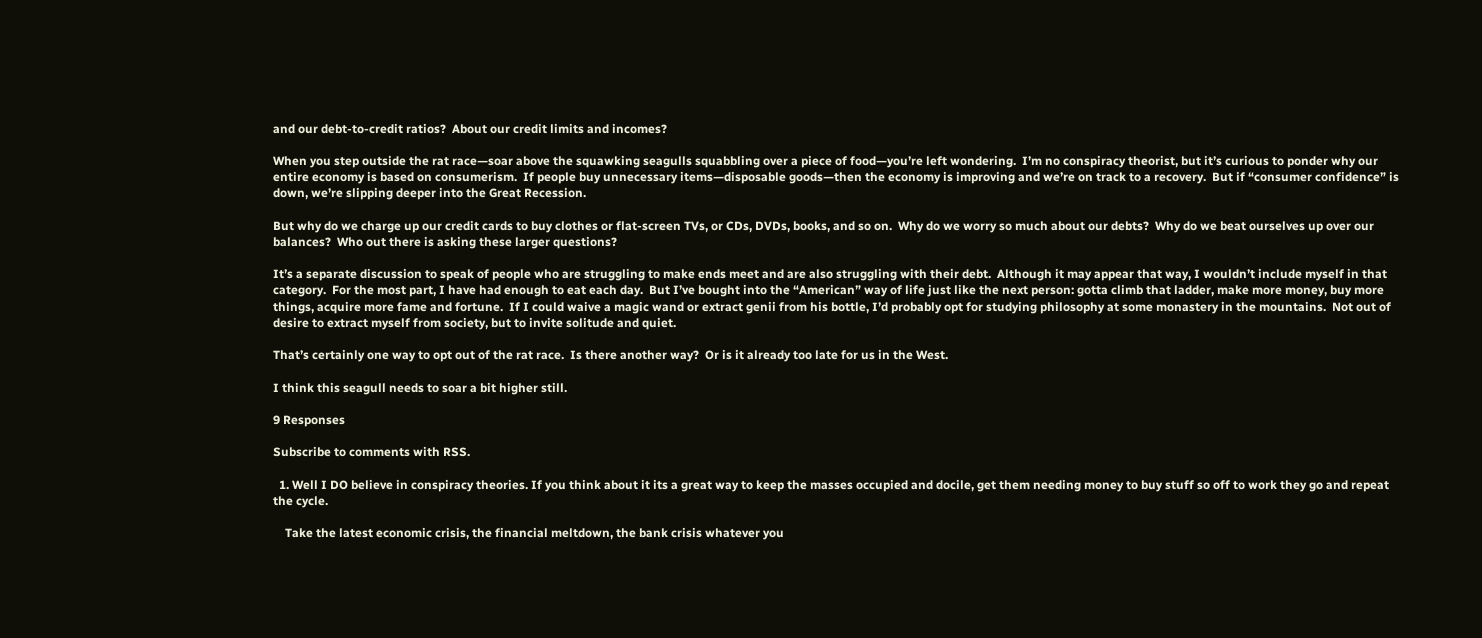and our debt-to-credit ratios?  About our credit limits and incomes?

When you step outside the rat race—soar above the squawking seagulls squabbling over a piece of food—you’re left wondering.  I’m no conspiracy theorist, but it’s curious to ponder why our entire economy is based on consumerism.  If people buy unnecessary items—disposable goods—then the economy is improving and we’re on track to a recovery.  But if “consumer confidence” is down, we’re slipping deeper into the Great Recession.

But why do we charge up our credit cards to buy clothes or flat-screen TVs, or CDs, DVDs, books, and so on.  Why do we worry so much about our debts?  Why do we beat ourselves up over our balances?  Who out there is asking these larger questions?

It’s a separate discussion to speak of people who are struggling to make ends meet and are also struggling with their debt.  Although it may appear that way, I wouldn’t include myself in that category.  For the most part, I have had enough to eat each day.  But I’ve bought into the “American” way of life just like the next person: gotta climb that ladder, make more money, buy more things, acquire more fame and fortune.  If I could waive a magic wand or extract genii from his bottle, I’d probably opt for studying philosophy at some monastery in the mountains.  Not out of desire to extract myself from society, but to invite solitude and quiet.

That’s certainly one way to opt out of the rat race.  Is there another way?  Or is it already too late for us in the West.

I think this seagull needs to soar a bit higher still.

9 Responses

Subscribe to comments with RSS.

  1. Well I DO believe in conspiracy theories. If you think about it its a great way to keep the masses occupied and docile, get them needing money to buy stuff so off to work they go and repeat the cycle.

    Take the latest economic crisis, the financial meltdown, the bank crisis whatever you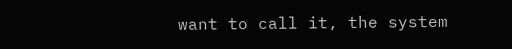want to call it, the system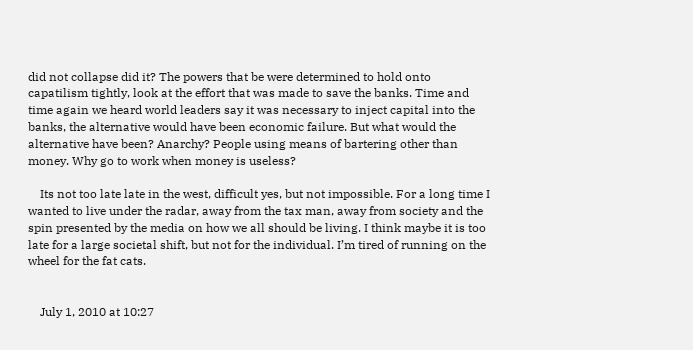did not collapse did it? The powers that be were determined to hold onto capatilism tightly, look at the effort that was made to save the banks. Time and time again we heard world leaders say it was necessary to inject capital into the banks, the alternative would have been economic failure. But what would the alternative have been? Anarchy? People using means of bartering other than money. Why go to work when money is useless?

    Its not too late late in the west, difficult yes, but not impossible. For a long time I wanted to live under the radar, away from the tax man, away from society and the spin presented by the media on how we all should be living. I think maybe it is too late for a large societal shift, but not for the individual. I’m tired of running on the wheel for the fat cats.


    July 1, 2010 at 10:27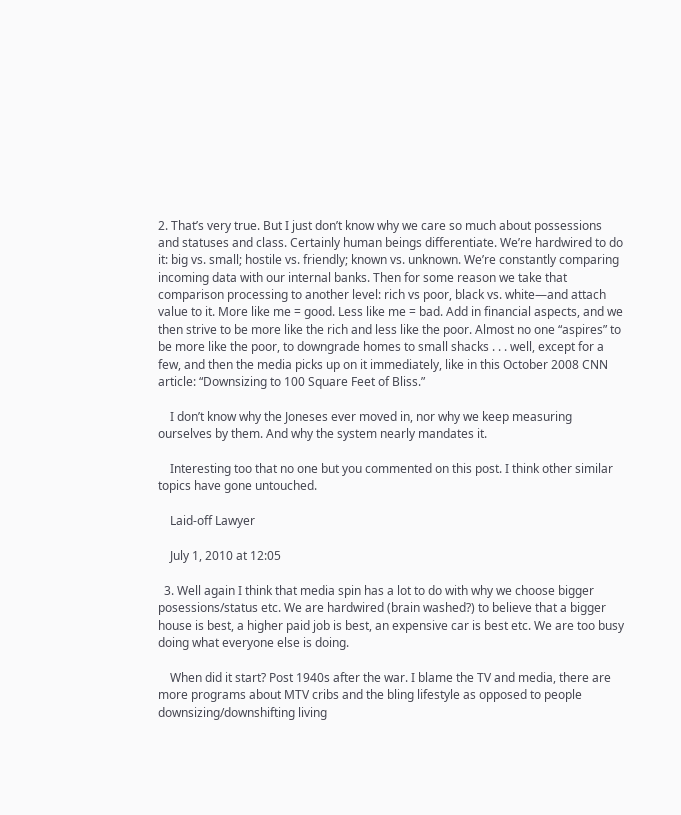2. That’s very true. But I just don’t know why we care so much about possessions and statuses and class. Certainly human beings differentiate. We’re hardwired to do it: big vs. small; hostile vs. friendly; known vs. unknown. We’re constantly comparing incoming data with our internal banks. Then for some reason we take that comparison processing to another level: rich vs poor, black vs. white—and attach value to it. More like me = good. Less like me = bad. Add in financial aspects, and we then strive to be more like the rich and less like the poor. Almost no one “aspires” to be more like the poor, to downgrade homes to small shacks . . . well, except for a few, and then the media picks up on it immediately, like in this October 2008 CNN article: “Downsizing to 100 Square Feet of Bliss.”

    I don’t know why the Joneses ever moved in, nor why we keep measuring ourselves by them. And why the system nearly mandates it.

    Interesting too that no one but you commented on this post. I think other similar topics have gone untouched.

    Laid-off Lawyer

    July 1, 2010 at 12:05

  3. Well again I think that media spin has a lot to do with why we choose bigger posessions/status etc. We are hardwired (brain washed?) to believe that a bigger house is best, a higher paid job is best, an expensive car is best etc. We are too busy doing what everyone else is doing.

    When did it start? Post 1940s after the war. I blame the TV and media, there are more programs about MTV cribs and the bling lifestyle as opposed to people downsizing/downshifting living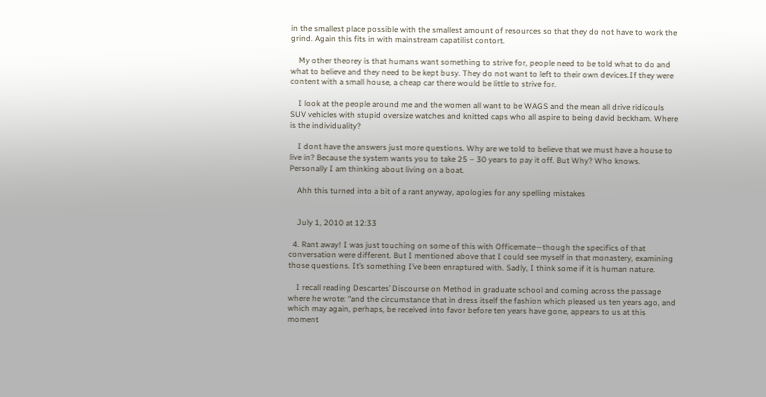in the smallest place possible with the smallest amount of resources so that they do not have to work the grind. Again this fits in with mainstream capatilist contort.

    My other theorey is that humans want something to strive for, people need to be told what to do and what to believe and they need to be kept busy. They do not want to left to their own devices.If they were content with a small house, a cheap car there would be little to strive for.

    I look at the people around me and the women all want to be WAGS and the mean all drive ridicouls SUV vehicles with stupid oversize watches and knitted caps who all aspire to being david beckham. Where is the individuality?

    I dont have the answers just more questions. Why are we told to believe that we must have a house to live in? Because the system wants you to take 25 – 30 years to pay it off. But Why? Who knows. Personally I am thinking about living on a boat.

    Ahh this turned into a bit of a rant anyway, apologies for any spelling mistakes


    July 1, 2010 at 12:33

  4. Rant away! I was just touching on some of this with Officemate—though the specifics of that conversation were different. But I mentioned above that I could see myself in that monastery, examining those questions. It’s something I’ve been enraptured with. Sadly, I think some if it is human nature.

    I recall reading Descartes’ Discourse on Method in graduate school and coming across the passage where he wrote: “and the circumstance that in dress itself the fashion which pleased us ten years ago, and which may again, perhaps, be received into favor before ten years have gone, appears to us at this moment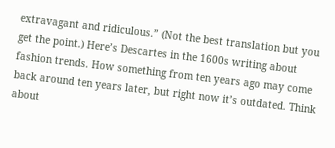extravagant and ridiculous.” (Not the best translation but you get the point.) Here’s Descartes in the 1600s writing about fashion trends. How something from ten years ago may come back around ten years later, but right now it’s outdated. Think about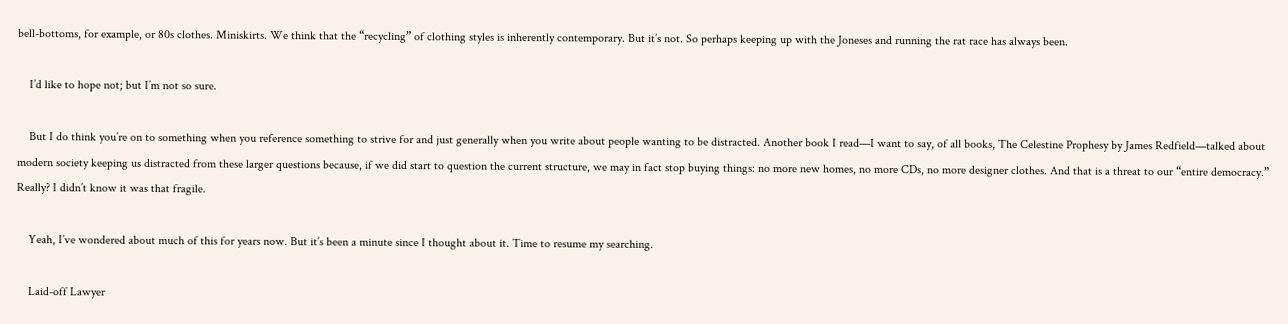bell-bottoms, for example, or 80s clothes. Miniskirts. We think that the “recycling” of clothing styles is inherently contemporary. But it’s not. So perhaps keeping up with the Joneses and running the rat race has always been.

    I’d like to hope not; but I’m not so sure.

    But I do think you’re on to something when you reference something to strive for and just generally when you write about people wanting to be distracted. Another book I read—I want to say, of all books, The Celestine Prophesy by James Redfield—talked about modern society keeping us distracted from these larger questions because, if we did start to question the current structure, we may in fact stop buying things: no more new homes, no more CDs, no more designer clothes. And that is a threat to our “entire democracy.” Really? I didn’t know it was that fragile.

    Yeah, I’ve wondered about much of this for years now. But it’s been a minute since I thought about it. Time to resume my searching.

    Laid-off Lawyer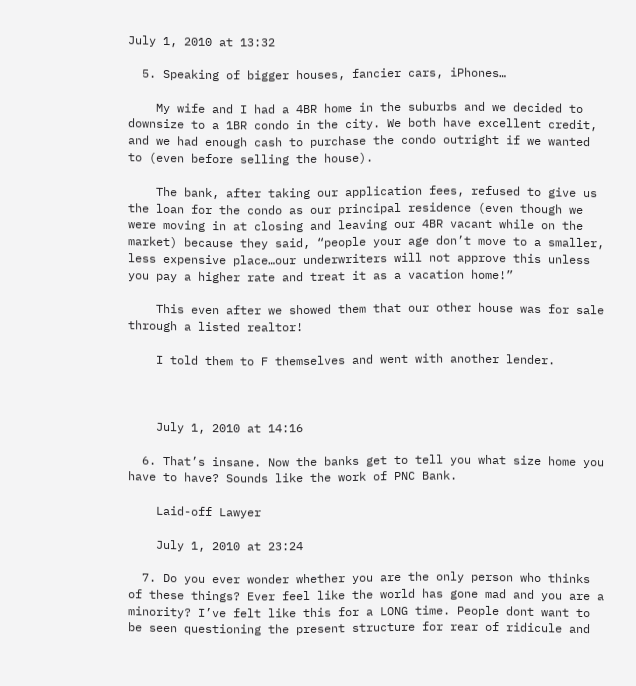July 1, 2010 at 13:32

  5. Speaking of bigger houses, fancier cars, iPhones…

    My wife and I had a 4BR home in the suburbs and we decided to downsize to a 1BR condo in the city. We both have excellent credit, and we had enough cash to purchase the condo outright if we wanted to (even before selling the house).

    The bank, after taking our application fees, refused to give us the loan for the condo as our principal residence (even though we were moving in at closing and leaving our 4BR vacant while on the market) because they said, “people your age don’t move to a smaller, less expensive place…our underwriters will not approve this unless you pay a higher rate and treat it as a vacation home!”

    This even after we showed them that our other house was for sale through a listed realtor!

    I told them to F themselves and went with another lender.



    July 1, 2010 at 14:16

  6. That’s insane. Now the banks get to tell you what size home you have to have? Sounds like the work of PNC Bank.

    Laid-off Lawyer

    July 1, 2010 at 23:24

  7. Do you ever wonder whether you are the only person who thinks of these things? Ever feel like the world has gone mad and you are a minority? I’ve felt like this for a LONG time. People dont want to be seen questioning the present structure for rear of ridicule and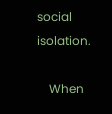social isolation.

    When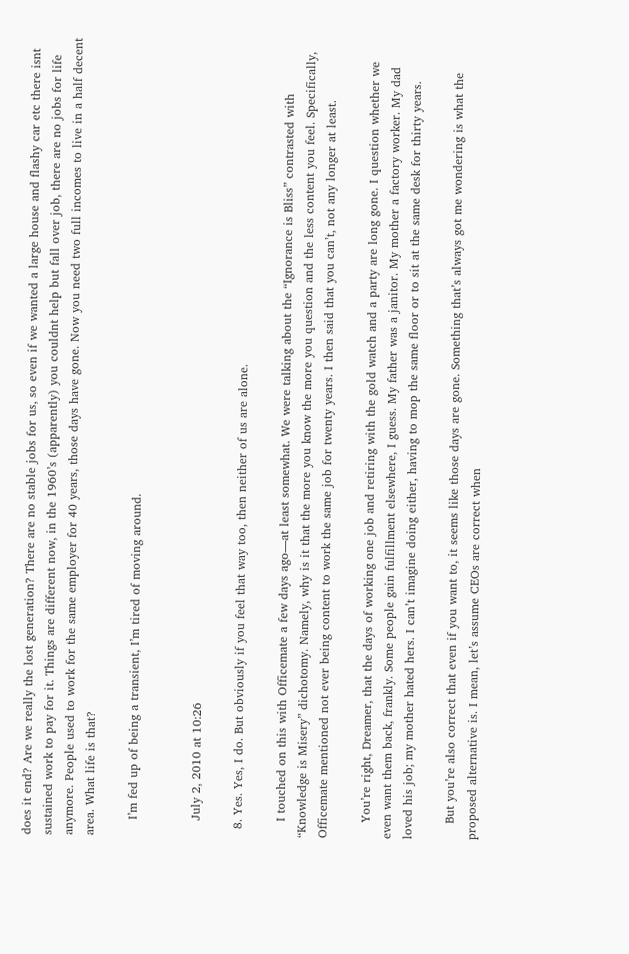does it end? Are we really the lost generation? There are no stable jobs for us, so even if we wanted a large house and flashy car etc there isnt sustained work to pay for it. Things are different now, in the 1960’s (apparently) you couldnt help but fall over job, there are no jobs for life anymore. People used to work for the same employer for 40 years, those days have gone. Now you need two full incomes to live in a half decent area. What life is that?

    I’m fed up of being a transient, I’m tired of moving around.


    July 2, 2010 at 10:26

  8. Yes. Yes, I do. But obviously if you feel that way too, then neither of us are alone.

    I touched on this with Officemate a few days ago—at least somewhat. We were talking about the “Ignorance is Bliss” contrasted with “Knowledge is Misery” dichotomy. Namely, why is it that the more you know the more you question and the less content you feel. Specifically, Officemate mentioned not ever being content to work the same job for twenty years. I then said that you can’t, not any longer at least.

    You’re right, Dreamer, that the days of working one job and retiring with the gold watch and a party are long gone. I question whether we even want them back, frankly. Some people gain fulfillment elsewhere, I guess. My father was a janitor. My mother a factory worker. My dad loved his job; my mother hated hers. I can’t imagine doing either, having to mop the same floor or to sit at the same desk for thirty years.

    But you’re also correct that even if you want to, it seems like those days are gone. Something that’s always got me wondering is what the proposed alternative is. I mean, let’s assume CEOs are correct when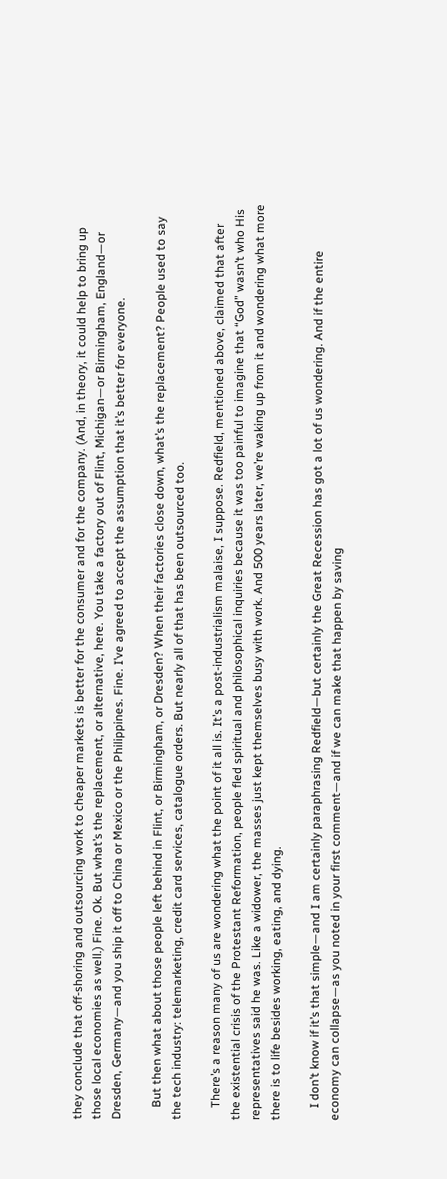they conclude that off-shoring and outsourcing work to cheaper markets is better for the consumer and for the company. (And, in theory, it could help to bring up those local economies as well.) Fine. Ok. But what’s the replacement, or alternative, here. You take a factory out of Flint, Michigan—or Birmingham, England—or Dresden, Germany—and you ship it off to China or Mexico or the Philippines. Fine. I’ve agreed to accept the assumption that it’s better for everyone.

    But then what about those people left behind in Flint, or Birmingham, or Dresden? When their factories close down, what’s the replacement? People used to say the tech industry: telemarketing, credit card services, catalogue orders. But nearly all of that has been outsourced too.

    There’s a reason many of us are wondering what the point of it all is. It’s a post-industrialism malaise, I suppose. Redfield, mentioned above, claimed that after the existential crisis of the Protestant Reformation, people fled spiritual and philosophical inquiries because it was too painful to imagine that “God” wasn’t who His representatives said he was. Like a widower, the masses just kept themselves busy with work. And 500 years later, we’re waking up from it and wondering what more there is to life besides working, eating, and dying.

    I don’t know if it’s that simple—and I am certainly paraphrasing Redfield—but certainly the Great Recession has got a lot of us wondering. And if the entire economy can collapse—as you noted in your first comment—and if we can make that happen by saving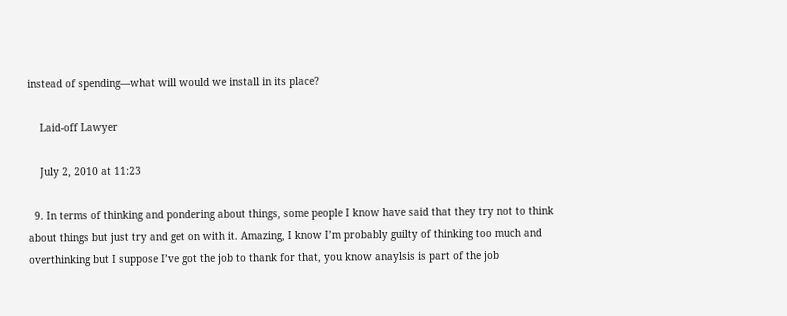instead of spending—what will would we install in its place?

    Laid-off Lawyer

    July 2, 2010 at 11:23

  9. In terms of thinking and pondering about things, some people I know have said that they try not to think about things but just try and get on with it. Amazing, I know I’m probably guilty of thinking too much and overthinking but I suppose I’ve got the job to thank for that, you know anaylsis is part of the job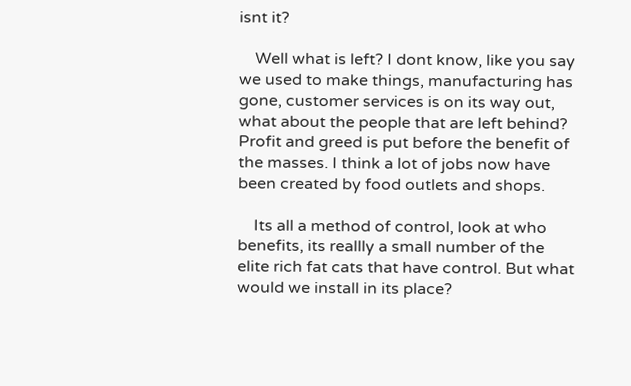isnt it?

    Well what is left? I dont know, like you say we used to make things, manufacturing has gone, customer services is on its way out, what about the people that are left behind? Profit and greed is put before the benefit of the masses. I think a lot of jobs now have been created by food outlets and shops.

    Its all a method of control, look at who benefits, its reallly a small number of the elite rich fat cats that have control. But what would we install in its place?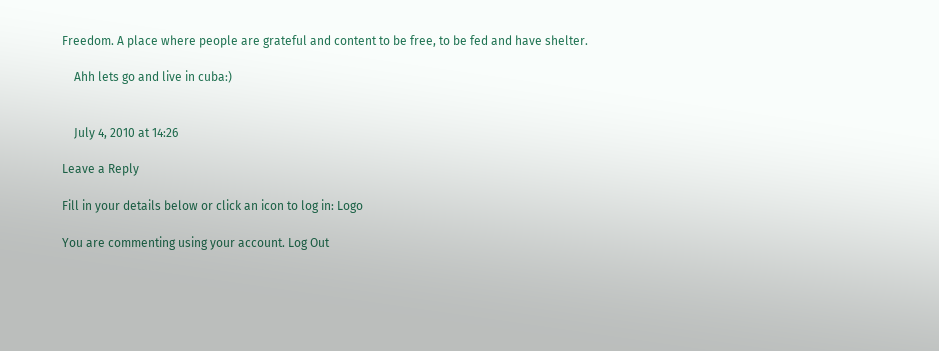Freedom. A place where people are grateful and content to be free, to be fed and have shelter.

    Ahh lets go and live in cuba:)


    July 4, 2010 at 14:26

Leave a Reply

Fill in your details below or click an icon to log in: Logo

You are commenting using your account. Log Out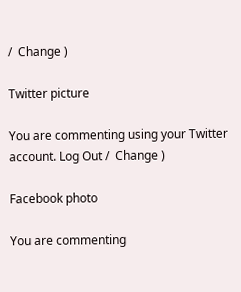/  Change )

Twitter picture

You are commenting using your Twitter account. Log Out /  Change )

Facebook photo

You are commenting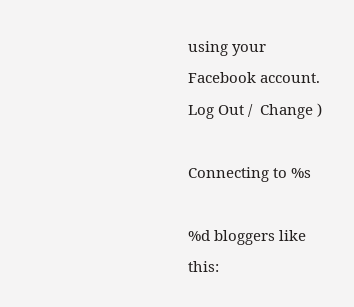using your Facebook account. Log Out /  Change )

Connecting to %s

%d bloggers like this: